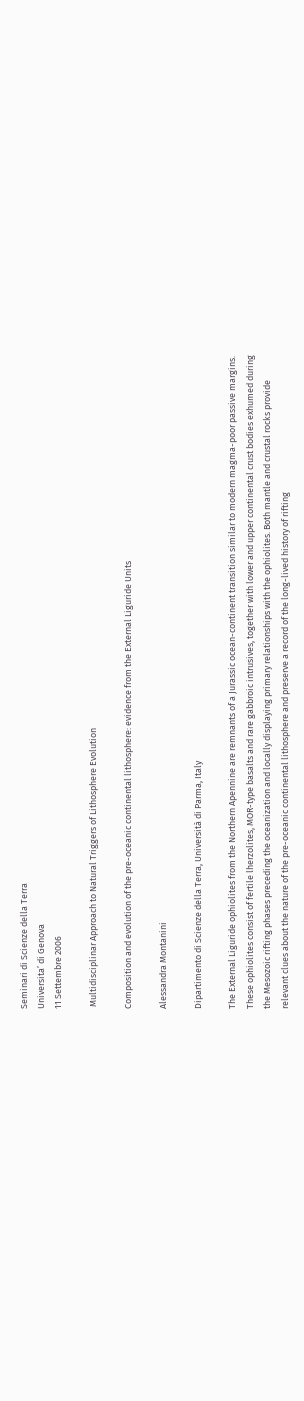Seminari di Scienze della Terra
Universita’ di Genova
11 Settembre 2006

 Multidisciplinar Approach to Natural Triggers of Lithosphere Evolution

Composition and evolution of the pre-oceanic continental lithosphere: evidence from the External Liguride Units

Alessandra Montanini

Dipartimento di Scienze della Terra, Università di Parma, Italy

The External Liguride ophiolites from the Northern Apennine are remnants of a Jurassic ocean-continent transition similar to modern magma-poor passive margins. These ophiolites consist of fertile lherzolites, MOR-type basalts and rare gabbroic intrusives, together with lower and upper continental crust bodies exhumed during the Mesozoic rifting phases preceding the oceanization and locally displaying primary relationships with the ophiolites. Both mantle and crustal rocks provide relevant clues about the nature of the pre-oceanic continental lithosphere and preserve a record of the long-lived history of rifting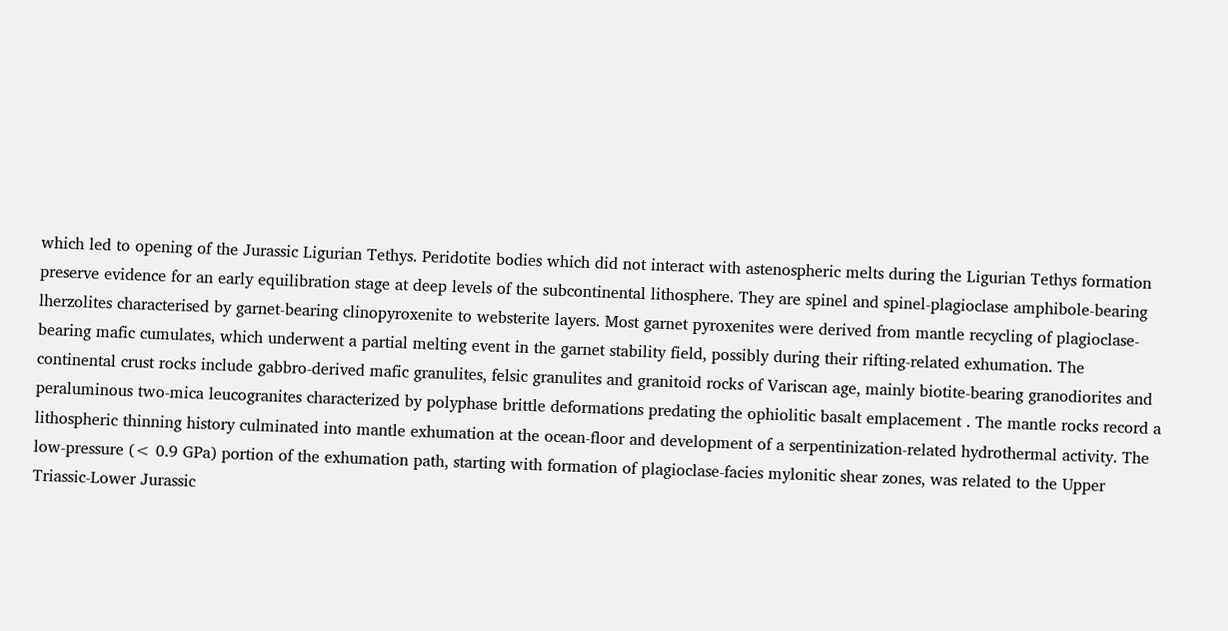which led to opening of the Jurassic Ligurian Tethys. Peridotite bodies which did not interact with astenospheric melts during the Ligurian Tethys formation preserve evidence for an early equilibration stage at deep levels of the subcontinental lithosphere. They are spinel and spinel-plagioclase amphibole-bearing lherzolites characterised by garnet-bearing clinopyroxenite to websterite layers. Most garnet pyroxenites were derived from mantle recycling of plagioclase-bearing mafic cumulates, which underwent a partial melting event in the garnet stability field, possibly during their rifting-related exhumation. The continental crust rocks include gabbro-derived mafic granulites, felsic granulites and granitoid rocks of Variscan age, mainly biotite-bearing granodiorites and peraluminous two-mica leucogranites characterized by polyphase brittle deformations predating the ophiolitic basalt emplacement . The mantle rocks record a lithospheric thinning history culminated into mantle exhumation at the ocean-floor and development of a serpentinization-related hydrothermal activity. The low-pressure (< 0.9 GPa) portion of the exhumation path, starting with formation of plagioclase-facies mylonitic shear zones, was related to the Upper Triassic-Lower Jurassic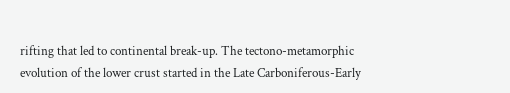rifting that led to continental break-up. The tectono-metamorphic evolution of the lower crust started in the Late Carboniferous-Early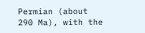Permian (about 290 Ma), with the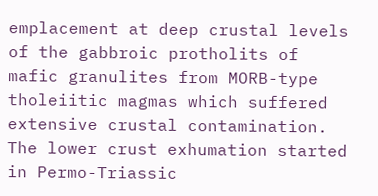emplacement at deep crustal levels of the gabbroic protholits of mafic granulites from MORB-type tholeiitic magmas which suffered extensive crustal contamination. The lower crust exhumation started in Permo-Triassic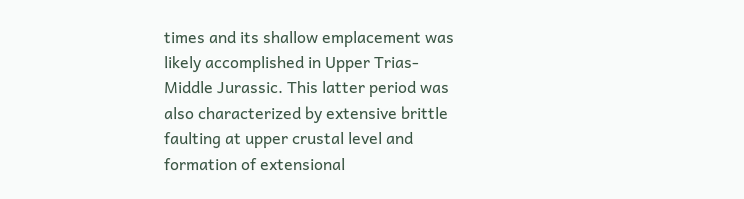times and its shallow emplacement was likely accomplished in Upper Trias-Middle Jurassic. This latter period was also characterized by extensive brittle faulting at upper crustal level and formation of extensional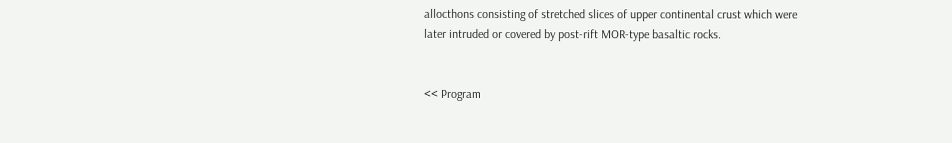allocthons consisting of stretched slices of upper continental crust which were later intruded or covered by post-rift MOR-type basaltic rocks.


<< Program